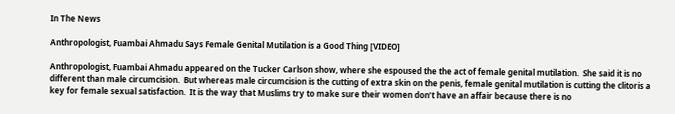In The News

Anthropologist, Fuambai Ahmadu Says Female Genital Mutilation is a Good Thing [VIDEO]

Anthropologist, Fuambai Ahmadu appeared on the Tucker Carlson show, where she espoused the the act of female genital mutilation.  She said it is no different than male circumcision.  But whereas male circumcision is the cutting of extra skin on the penis, female genital mutilation is cutting the clitoris a key for female sexual satisfaction.  It is the way that Muslims try to make sure their women don’t have an affair because there is no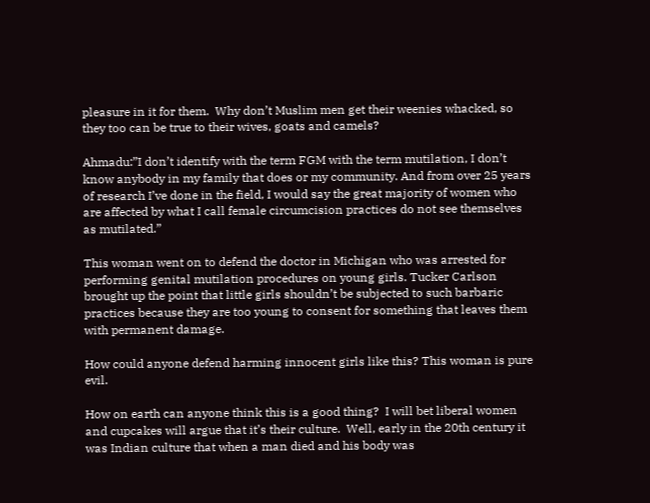pleasure in it for them.  Why don’t Muslim men get their weenies whacked, so they too can be true to their wives, goats and camels?

Ahmadu:”I don’t identify with the term FGM with the term mutilation, I don’t know anybody in my family that does or my community. And from over 25 years of research I’ve done in the field, I would say the great majority of women who are affected by what I call female circumcision practices do not see themselves as mutilated.”

This woman went on to defend the doctor in Michigan who was arrested for performing genital mutilation procedures on young girls. Tucker Carlson brought up the point that little girls shouldn’t be subjected to such barbaric practices because they are too young to consent for something that leaves them with permanent damage.

How could anyone defend harming innocent girls like this? This woman is pure evil.

How on earth can anyone think this is a good thing?  I will bet liberal women and cupcakes will argue that it’s their culture.  Well, early in the 20th century it was Indian culture that when a man died and his body was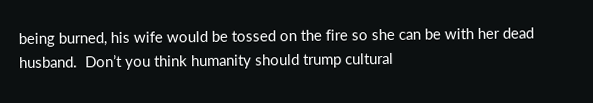being burned, his wife would be tossed on the fire so she can be with her dead husband.  Don’t you think humanity should trump cultural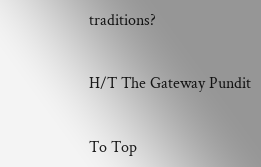traditions?


H/T The Gateway Pundit


To Top